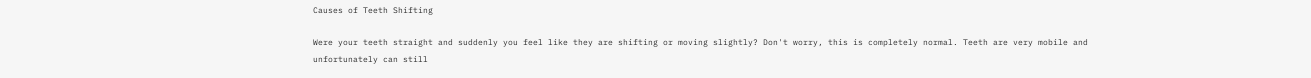Causes of Teeth Shifting

Were your teeth straight and suddenly you feel like they are shifting or moving slightly? Don't worry, this is completely normal. Teeth are very mobile and unfortunately can still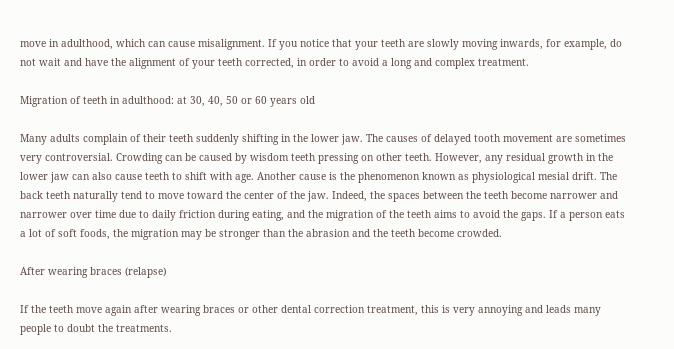move in adulthood, which can cause misalignment. If you notice that your teeth are slowly moving inwards, for example, do not wait and have the alignment of your teeth corrected, in order to avoid a long and complex treatment.

Migration of teeth in adulthood: at 30, 40, 50 or 60 years old

Many adults complain of their teeth suddenly shifting in the lower jaw. The causes of delayed tooth movement are sometimes very controversial. Crowding can be caused by wisdom teeth pressing on other teeth. However, any residual growth in the lower jaw can also cause teeth to shift with age. Another cause is the phenomenon known as physiological mesial drift. The back teeth naturally tend to move toward the center of the jaw. Indeed, the spaces between the teeth become narrower and narrower over time due to daily friction during eating, and the migration of the teeth aims to avoid the gaps. If a person eats a lot of soft foods, the migration may be stronger than the abrasion and the teeth become crowded.

After wearing braces (relapse)

If the teeth move again after wearing braces or other dental correction treatment, this is very annoying and leads many people to doubt the treatments.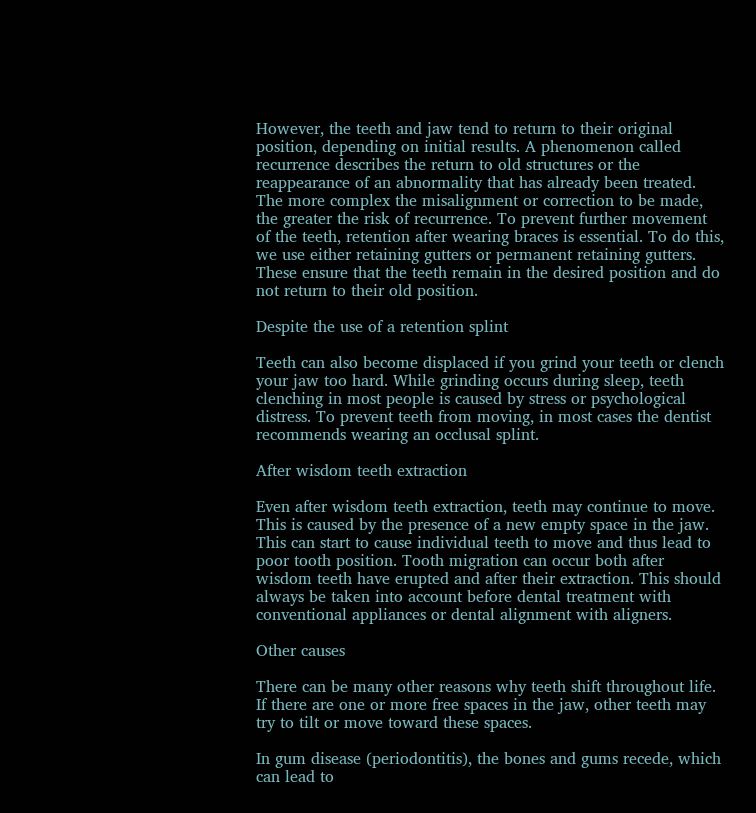However, the teeth and jaw tend to return to their original position, depending on initial results. A phenomenon called recurrence describes the return to old structures or the reappearance of an abnormality that has already been treated. The more complex the misalignment or correction to be made, the greater the risk of recurrence. To prevent further movement of the teeth, retention after wearing braces is essential. To do this, we use either retaining gutters or permanent retaining gutters. These ensure that the teeth remain in the desired position and do not return to their old position.

Despite the use of a retention splint

Teeth can also become displaced if you grind your teeth or clench your jaw too hard. While grinding occurs during sleep, teeth clenching in most people is caused by stress or psychological distress. To prevent teeth from moving, in most cases the dentist recommends wearing an occlusal splint.

After wisdom teeth extraction

Even after wisdom teeth extraction, teeth may continue to move. This is caused by the presence of a new empty space in the jaw. This can start to cause individual teeth to move and thus lead to poor tooth position. Tooth migration can occur both after wisdom teeth have erupted and after their extraction. This should always be taken into account before dental treatment with conventional appliances or dental alignment with aligners.

Other causes

There can be many other reasons why teeth shift throughout life. If there are one or more free spaces in the jaw, other teeth may try to tilt or move toward these spaces.

In gum disease (periodontitis), the bones and gums recede, which can lead to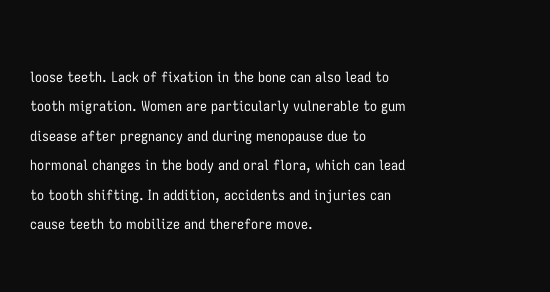loose teeth. Lack of fixation in the bone can also lead to tooth migration. Women are particularly vulnerable to gum disease after pregnancy and during menopause due to hormonal changes in the body and oral flora, which can lead to tooth shifting. In addition, accidents and injuries can cause teeth to mobilize and therefore move.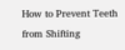How to Prevent Teeth from Shifting